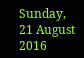Sunday, 21 August 2016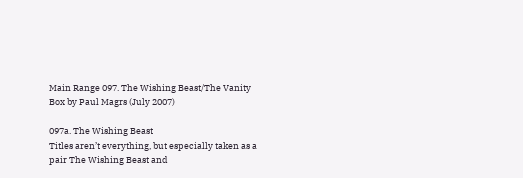Main Range 097. The Wishing Beast/The Vanity Box by Paul Magrs (July 2007)

097a. The Wishing Beast
Titles aren’t everything, but especially taken as a pair The Wishing Beast and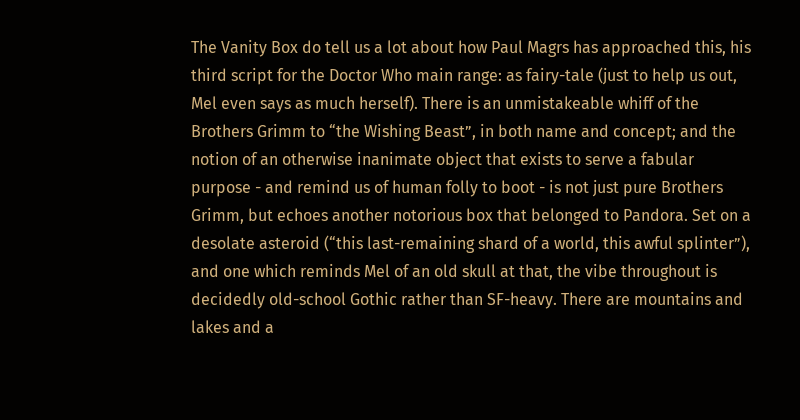The Vanity Box do tell us a lot about how Paul Magrs has approached this, his third script for the Doctor Who main range: as fairy-tale (just to help us out, Mel even says as much herself). There is an unmistakeable whiff of the Brothers Grimm to “the Wishing Beast”, in both name and concept; and the notion of an otherwise inanimate object that exists to serve a fabular purpose - and remind us of human folly to boot - is not just pure Brothers Grimm, but echoes another notorious box that belonged to Pandora. Set on a desolate asteroid (“this last-remaining shard of a world, this awful splinter”), and one which reminds Mel of an old skull at that, the vibe throughout is decidedly old-school Gothic rather than SF-heavy. There are mountains and lakes and a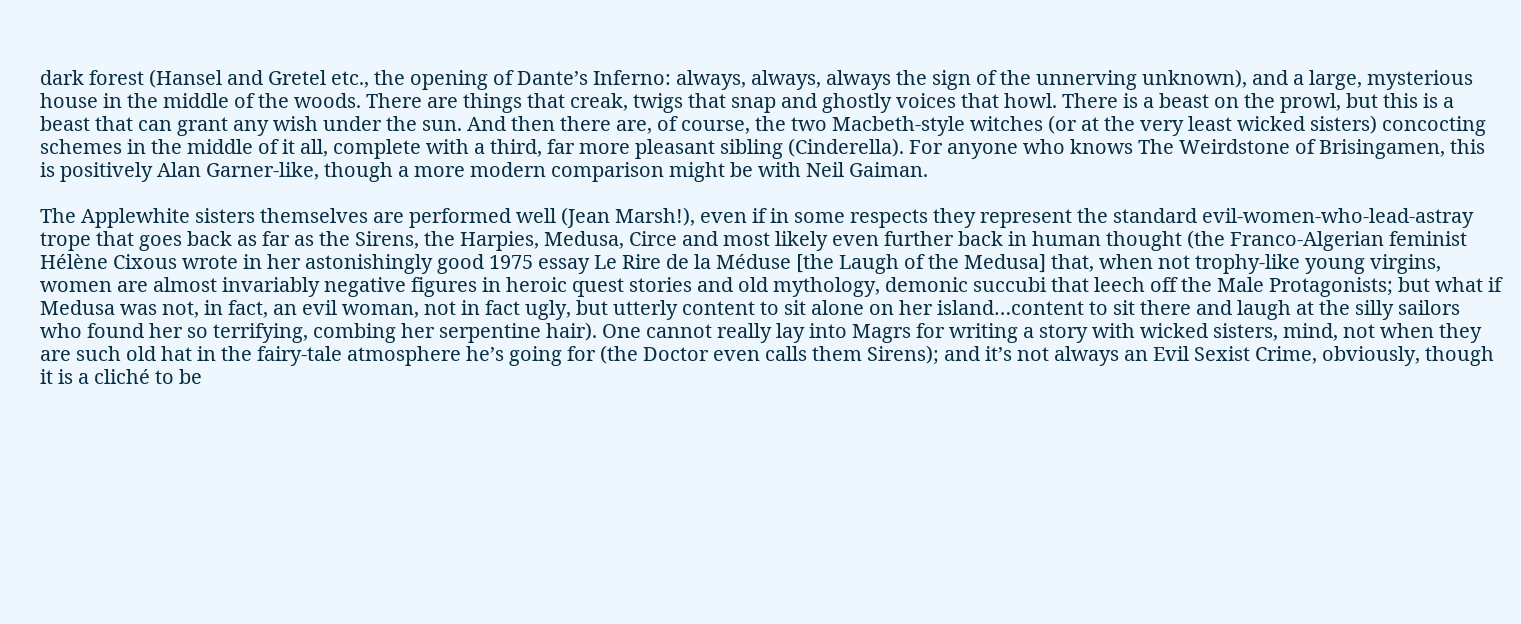dark forest (Hansel and Gretel etc., the opening of Dante’s Inferno: always, always, always the sign of the unnerving unknown), and a large, mysterious house in the middle of the woods. There are things that creak, twigs that snap and ghostly voices that howl. There is a beast on the prowl, but this is a beast that can grant any wish under the sun. And then there are, of course, the two Macbeth-style witches (or at the very least wicked sisters) concocting schemes in the middle of it all, complete with a third, far more pleasant sibling (Cinderella). For anyone who knows The Weirdstone of Brisingamen, this is positively Alan Garner-like, though a more modern comparison might be with Neil Gaiman.

The Applewhite sisters themselves are performed well (Jean Marsh!), even if in some respects they represent the standard evil-women-who-lead-astray trope that goes back as far as the Sirens, the Harpies, Medusa, Circe and most likely even further back in human thought (the Franco-Algerian feminist Hélène Cixous wrote in her astonishingly good 1975 essay Le Rire de la Méduse [the Laugh of the Medusa] that, when not trophy-like young virgins, women are almost invariably negative figures in heroic quest stories and old mythology, demonic succubi that leech off the Male Protagonists; but what if Medusa was not, in fact, an evil woman, not in fact ugly, but utterly content to sit alone on her island…content to sit there and laugh at the silly sailors who found her so terrifying, combing her serpentine hair). One cannot really lay into Magrs for writing a story with wicked sisters, mind, not when they are such old hat in the fairy-tale atmosphere he’s going for (the Doctor even calls them Sirens); and it’s not always an Evil Sexist Crime, obviously, though it is a cliché to be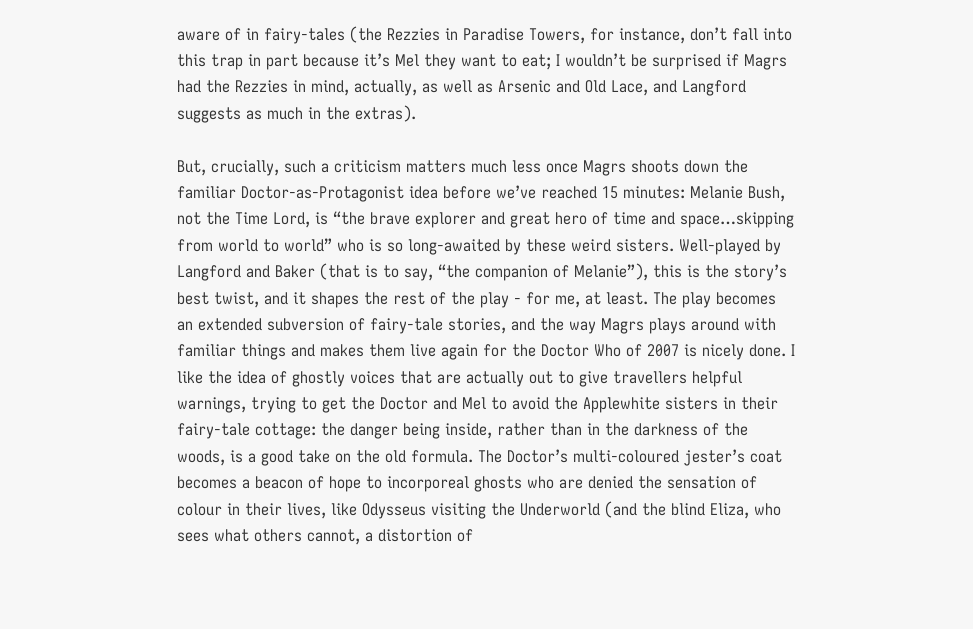aware of in fairy-tales (the Rezzies in Paradise Towers, for instance, don’t fall into this trap in part because it’s Mel they want to eat; I wouldn’t be surprised if Magrs had the Rezzies in mind, actually, as well as Arsenic and Old Lace, and Langford suggests as much in the extras).

But, crucially, such a criticism matters much less once Magrs shoots down the familiar Doctor-as-Protagonist idea before we’ve reached 15 minutes: Melanie Bush, not the Time Lord, is “the brave explorer and great hero of time and space…skipping from world to world” who is so long-awaited by these weird sisters. Well-played by Langford and Baker (that is to say, “the companion of Melanie”), this is the story’s best twist, and it shapes the rest of the play - for me, at least. The play becomes an extended subversion of fairy-tale stories, and the way Magrs plays around with familiar things and makes them live again for the Doctor Who of 2007 is nicely done. I like the idea of ghostly voices that are actually out to give travellers helpful warnings, trying to get the Doctor and Mel to avoid the Applewhite sisters in their fairy-tale cottage: the danger being inside, rather than in the darkness of the woods, is a good take on the old formula. The Doctor’s multi-coloured jester’s coat becomes a beacon of hope to incorporeal ghosts who are denied the sensation of colour in their lives, like Odysseus visiting the Underworld (and the blind Eliza, who sees what others cannot, a distortion of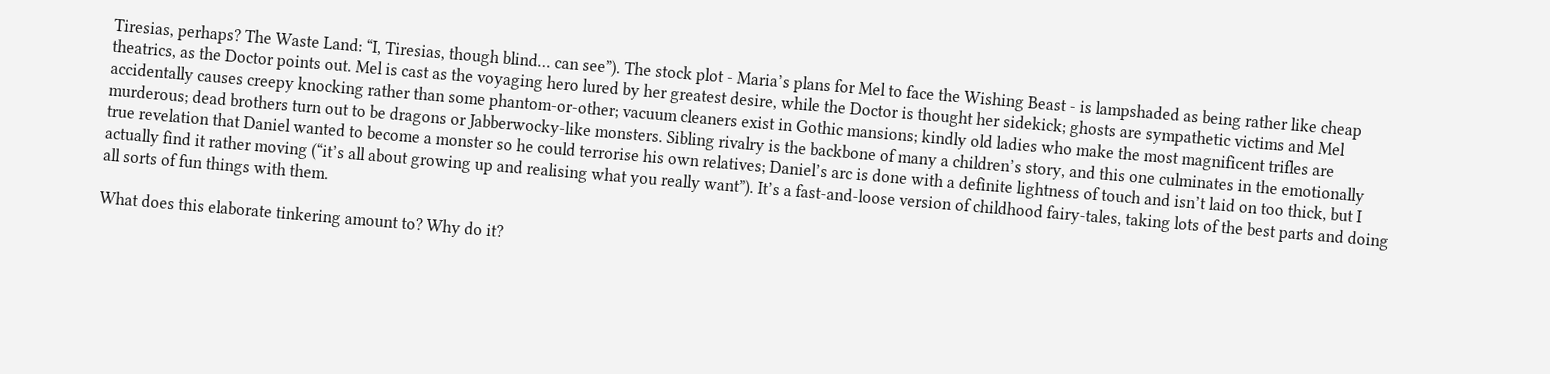Tiresias, perhaps? The Waste Land: “I, Tiresias, though blind… can see”). The stock plot - Maria’s plans for Mel to face the Wishing Beast - is lampshaded as being rather like cheap theatrics, as the Doctor points out. Mel is cast as the voyaging hero lured by her greatest desire, while the Doctor is thought her sidekick; ghosts are sympathetic victims and Mel accidentally causes creepy knocking rather than some phantom-or-other; vacuum cleaners exist in Gothic mansions; kindly old ladies who make the most magnificent trifles are murderous; dead brothers turn out to be dragons or Jabberwocky-like monsters. Sibling rivalry is the backbone of many a children’s story, and this one culminates in the emotionally true revelation that Daniel wanted to become a monster so he could terrorise his own relatives; Daniel’s arc is done with a definite lightness of touch and isn’t laid on too thick, but I actually find it rather moving (“it’s all about growing up and realising what you really want”). It’s a fast-and-loose version of childhood fairy-tales, taking lots of the best parts and doing all sorts of fun things with them.

What does this elaborate tinkering amount to? Why do it?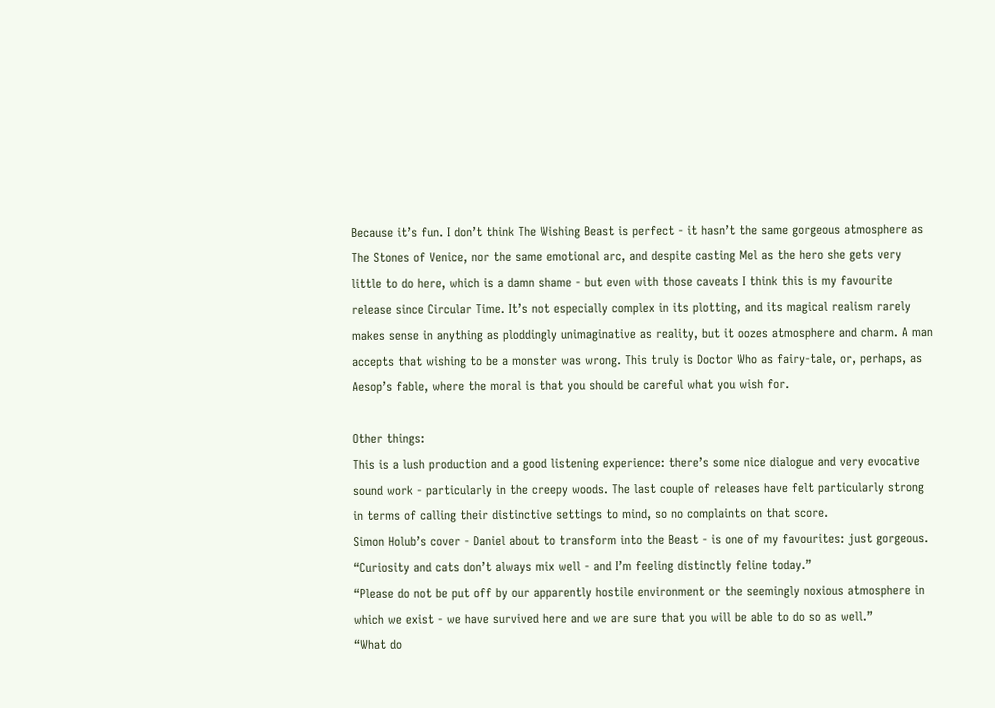Because it’s fun. I don’t think The Wishing Beast is perfect - it hasn’t the same gorgeous atmosphere as The Stones of Venice, nor the same emotional arc, and despite casting Mel as the hero she gets very little to do here, which is a damn shame - but even with those caveats I think this is my favourite release since Circular Time. It’s not especially complex in its plotting, and its magical realism rarely makes sense in anything as ploddingly unimaginative as reality, but it oozes atmosphere and charm. A man accepts that wishing to be a monster was wrong. This truly is Doctor Who as fairy-tale, or, perhaps, as Aesop’s fable, where the moral is that you should be careful what you wish for.

Other things:
This is a lush production and a good listening experience: there’s some nice dialogue and very evocative sound work - particularly in the creepy woods. The last couple of releases have felt particularly strong in terms of calling their distinctive settings to mind, so no complaints on that score.
Simon Holub’s cover - Daniel about to transform into the Beast - is one of my favourites: just gorgeous.
“Curiosity and cats don’t always mix well - and I’m feeling distinctly feline today.”
“Please do not be put off by our apparently hostile environment or the seemingly noxious atmosphere in which we exist - we have survived here and we are sure that you will be able to do so as well.”
“What do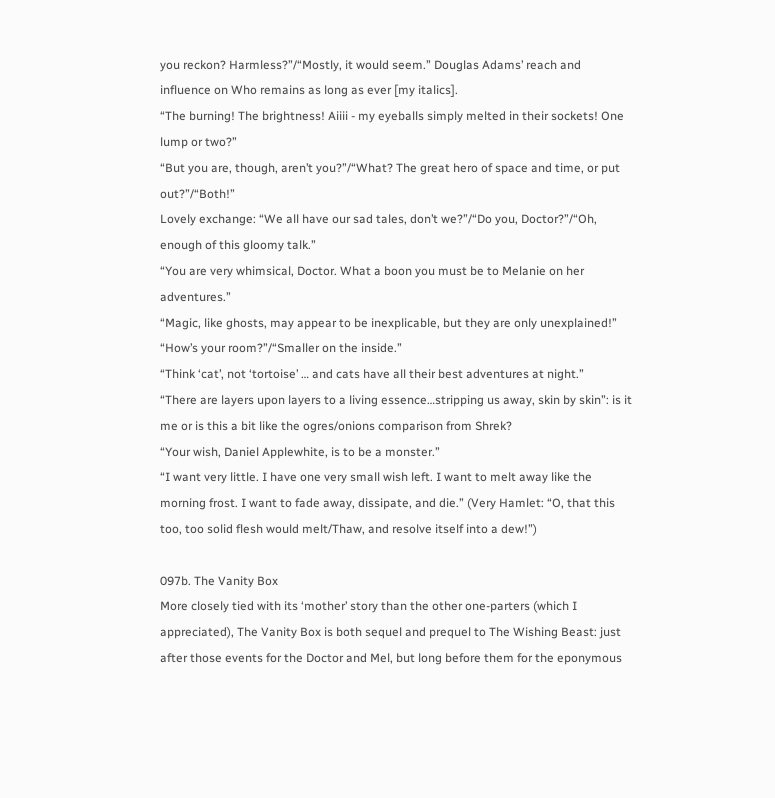you reckon? Harmless?”/“Mostly, it would seem.” Douglas Adams’ reach and influence on Who remains as long as ever [my italics].
“The burning! The brightness! Aiiii - my eyeballs simply melted in their sockets! One lump or two?”
“But you are, though, aren’t you?”/“What? The great hero of space and time, or put out?”/“Both!”
Lovely exchange: “We all have our sad tales, don’t we?”/“Do you, Doctor?”/“Oh, enough of this gloomy talk.”
“You are very whimsical, Doctor. What a boon you must be to Melanie on her adventures.”
“Magic, like ghosts, may appear to be inexplicable, but they are only unexplained!”
“How’s your room?”/“Smaller on the inside.”
“Think ‘cat’, not ‘tortoise’ … and cats have all their best adventures at night.”
“There are layers upon layers to a living essence…stripping us away, skin by skin”: is it me or is this a bit like the ogres/onions comparison from Shrek?
“Your wish, Daniel Applewhite, is to be a monster.”
“I want very little. I have one very small wish left. I want to melt away like the morning frost. I want to fade away, dissipate, and die.” (Very Hamlet: “O, that this too, too solid flesh would melt/Thaw, and resolve itself into a dew!”)

097b. The Vanity Box
More closely tied with its ‘mother’ story than the other one-parters (which I appreciated), The Vanity Box is both sequel and prequel to The Wishing Beast: just after those events for the Doctor and Mel, but long before them for the eponymous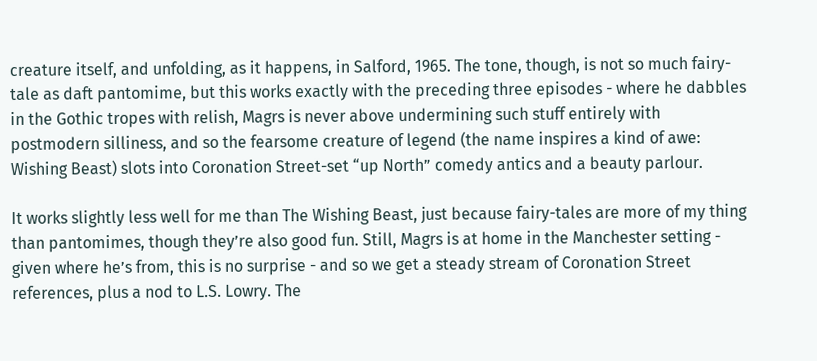creature itself, and unfolding, as it happens, in Salford, 1965. The tone, though, is not so much fairy-tale as daft pantomime, but this works exactly with the preceding three episodes - where he dabbles in the Gothic tropes with relish, Magrs is never above undermining such stuff entirely with postmodern silliness, and so the fearsome creature of legend (the name inspires a kind of awe: Wishing Beast) slots into Coronation Street-set “up North” comedy antics and a beauty parlour.

It works slightly less well for me than The Wishing Beast, just because fairy-tales are more of my thing than pantomimes, though they’re also good fun. Still, Magrs is at home in the Manchester setting - given where he’s from, this is no surprise - and so we get a steady stream of Coronation Street references, plus a nod to L.S. Lowry. The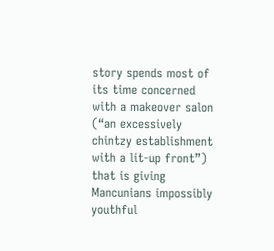story spends most of its time concerned with a makeover salon (“an excessively chintzy establishment with a lit-up front”) that is giving Mancunians impossibly youthful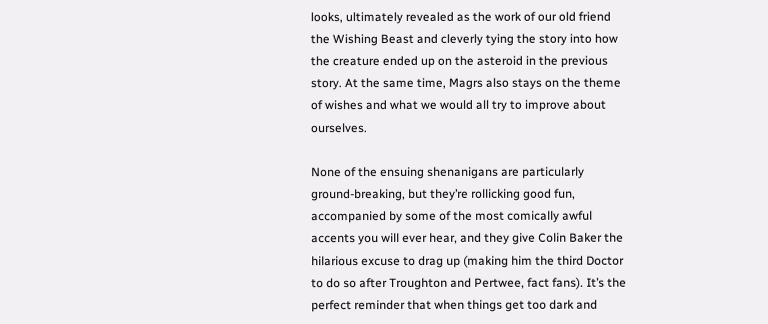looks, ultimately revealed as the work of our old friend the Wishing Beast and cleverly tying the story into how the creature ended up on the asteroid in the previous story. At the same time, Magrs also stays on the theme of wishes and what we would all try to improve about ourselves.

None of the ensuing shenanigans are particularly ground-breaking, but they’re rollicking good fun, accompanied by some of the most comically awful accents you will ever hear, and they give Colin Baker the hilarious excuse to drag up (making him the third Doctor to do so after Troughton and Pertwee, fact fans). It’s the perfect reminder that when things get too dark and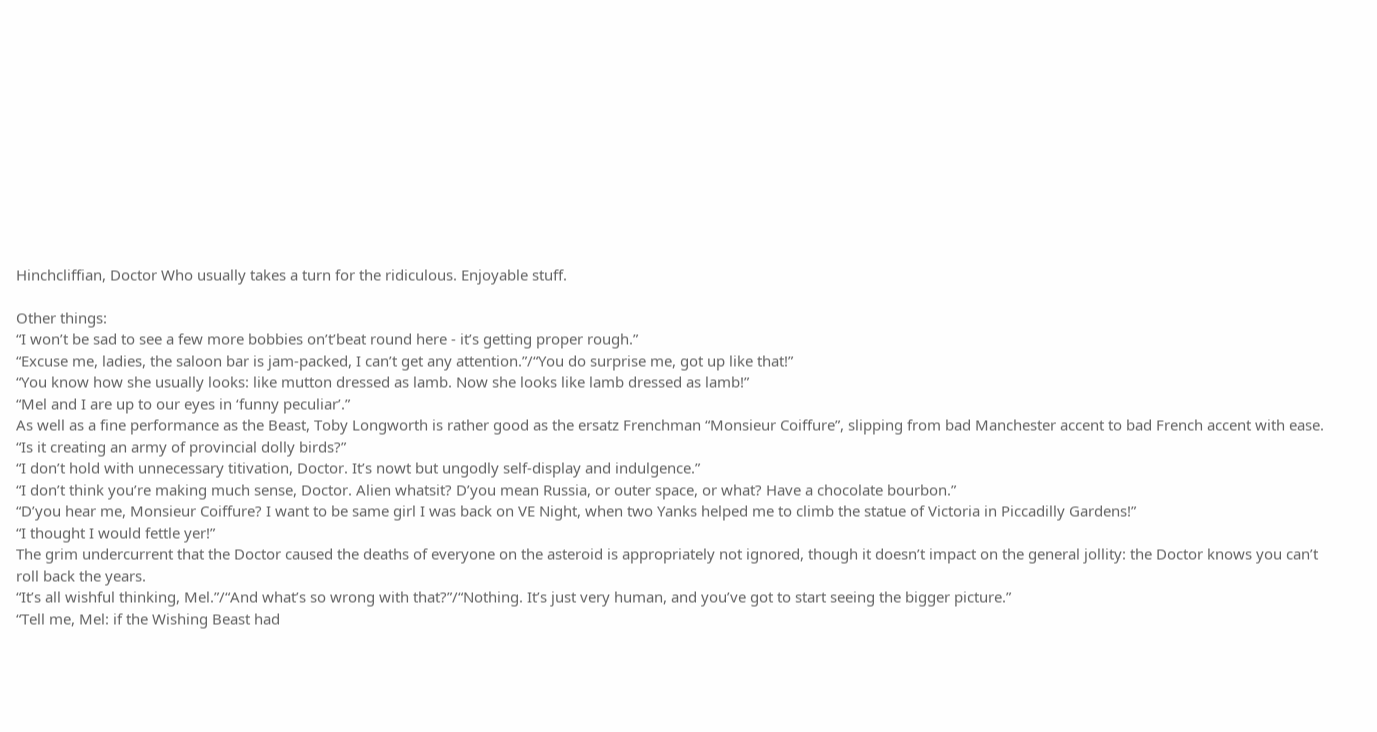Hinchcliffian, Doctor Who usually takes a turn for the ridiculous. Enjoyable stuff.

Other things:
“I won’t be sad to see a few more bobbies on’t’beat round here - it’s getting proper rough.”
“Excuse me, ladies, the saloon bar is jam-packed, I can’t get any attention.”/“You do surprise me, got up like that!”
“You know how she usually looks: like mutton dressed as lamb. Now she looks like lamb dressed as lamb!”
“Mel and I are up to our eyes in ‘funny peculiar’.”
As well as a fine performance as the Beast, Toby Longworth is rather good as the ersatz Frenchman “Monsieur Coiffure”, slipping from bad Manchester accent to bad French accent with ease.
“Is it creating an army of provincial dolly birds?”
“I don’t hold with unnecessary titivation, Doctor. It’s nowt but ungodly self-display and indulgence.”
“I don’t think you’re making much sense, Doctor. Alien whatsit? D’you mean Russia, or outer space, or what? Have a chocolate bourbon.”
“D’you hear me, Monsieur Coiffure? I want to be same girl I was back on VE Night, when two Yanks helped me to climb the statue of Victoria in Piccadilly Gardens!”
“I thought I would fettle yer!”
The grim undercurrent that the Doctor caused the deaths of everyone on the asteroid is appropriately not ignored, though it doesn’t impact on the general jollity: the Doctor knows you can’t roll back the years.
“It’s all wishful thinking, Mel.”/“And what’s so wrong with that?”/“Nothing. It’s just very human, and you’ve got to start seeing the bigger picture.”
“Tell me, Mel: if the Wishing Beast had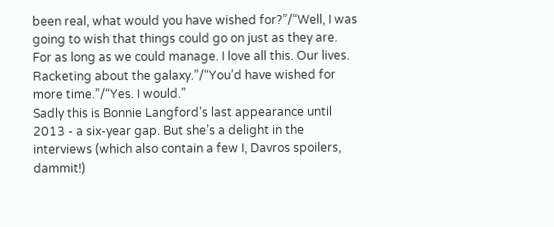been real, what would you have wished for?”/“Well, I was going to wish that things could go on just as they are. For as long as we could manage. I love all this. Our lives. Racketing about the galaxy.”/“You’d have wished for more time.”/“Yes. I would.”
Sadly this is Bonnie Langford’s last appearance until 2013 - a six-year gap. But she’s a delight in the interviews (which also contain a few I, Davros spoilers, dammit!)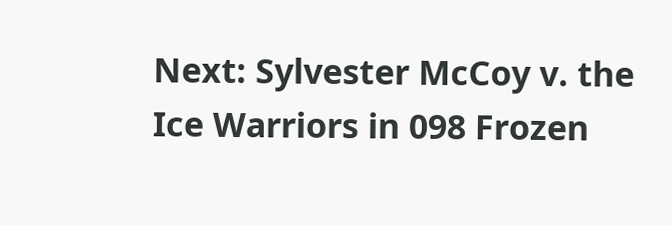Next: Sylvester McCoy v. the Ice Warriors in 098 Frozen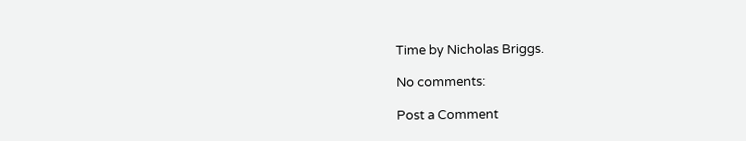Time by Nicholas Briggs.

No comments:

Post a Comment